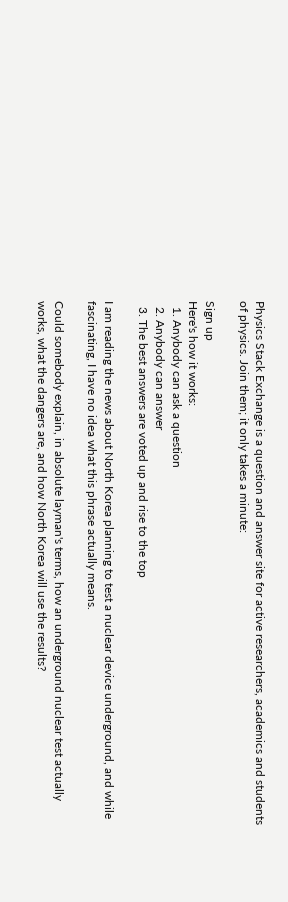Physics Stack Exchange is a question and answer site for active researchers, academics and students of physics. Join them; it only takes a minute:

Sign up
Here's how it works:
  1. Anybody can ask a question
  2. Anybody can answer
  3. The best answers are voted up and rise to the top

I am reading the news about North Korea planning to test a nuclear device underground, and while fascinating, I have no idea what this phrase actually means.

Could somebody explain, in absolute layman's terms, how an underground nuclear test actually works, what the dangers are, and how North Korea will use the results?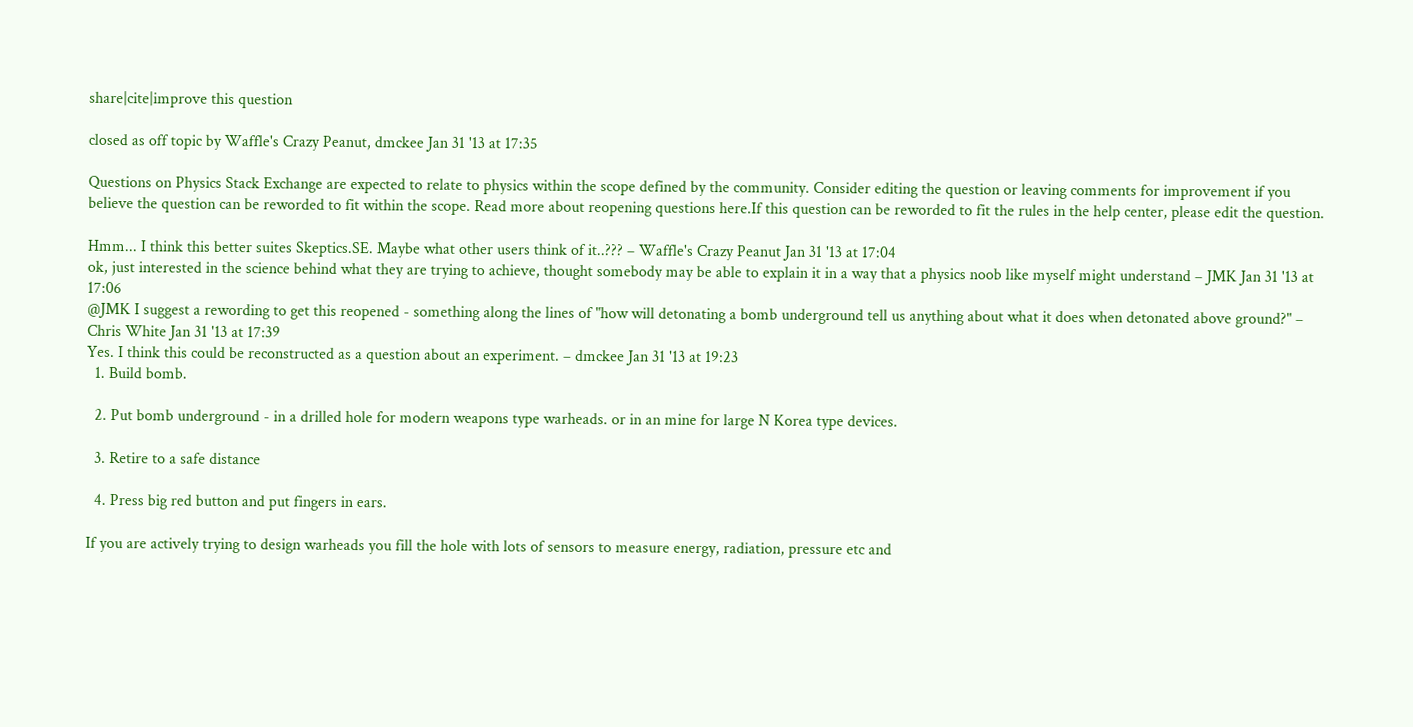share|cite|improve this question

closed as off topic by Waffle's Crazy Peanut, dmckee Jan 31 '13 at 17:35

Questions on Physics Stack Exchange are expected to relate to physics within the scope defined by the community. Consider editing the question or leaving comments for improvement if you believe the question can be reworded to fit within the scope. Read more about reopening questions here.If this question can be reworded to fit the rules in the help center, please edit the question.

Hmm... I think this better suites Skeptics.SE. Maybe what other users think of it..??? – Waffle's Crazy Peanut Jan 31 '13 at 17:04
ok, just interested in the science behind what they are trying to achieve, thought somebody may be able to explain it in a way that a physics noob like myself might understand – JMK Jan 31 '13 at 17:06
@JMK I suggest a rewording to get this reopened - something along the lines of "how will detonating a bomb underground tell us anything about what it does when detonated above ground?" – Chris White Jan 31 '13 at 17:39
Yes. I think this could be reconstructed as a question about an experiment. – dmckee Jan 31 '13 at 19:23
  1. Build bomb.

  2. Put bomb underground - in a drilled hole for modern weapons type warheads. or in an mine for large N Korea type devices.

  3. Retire to a safe distance

  4. Press big red button and put fingers in ears.

If you are actively trying to design warheads you fill the hole with lots of sensors to measure energy, radiation, pressure etc and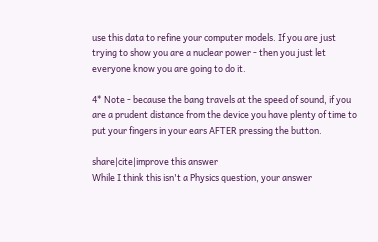use this data to refine your computer models. If you are just trying to show you are a nuclear power - then you just let everyone know you are going to do it.

4* Note - because the bang travels at the speed of sound, if you are a prudent distance from the device you have plenty of time to put your fingers in your ears AFTER pressing the button.

share|cite|improve this answer
While I think this isn't a Physics question, your answer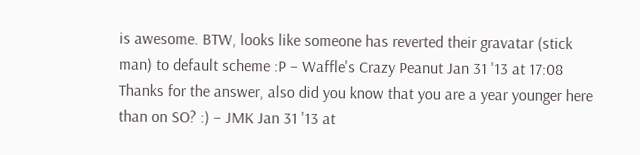is awesome. BTW, looks like someone has reverted their gravatar (stick man) to default scheme :P – Waffle's Crazy Peanut Jan 31 '13 at 17:08
Thanks for the answer, also did you know that you are a year younger here than on SO? :) – JMK Jan 31 '13 at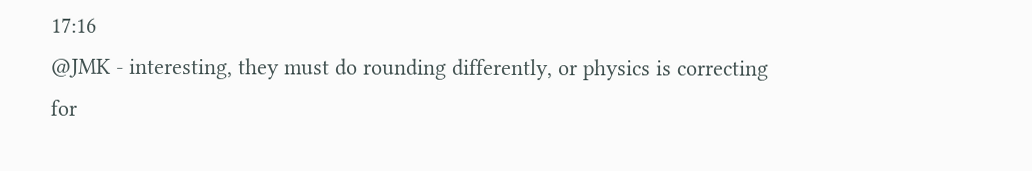17:16
@JMK - interesting, they must do rounding differently, or physics is correcting for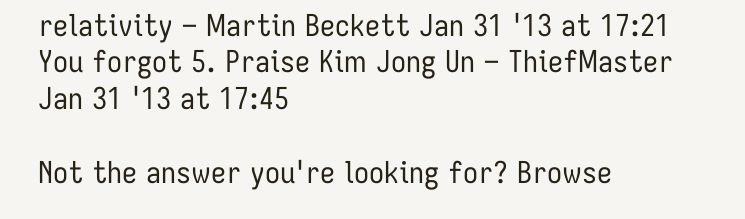relativity – Martin Beckett Jan 31 '13 at 17:21
You forgot 5. Praise Kim Jong Un – ThiefMaster Jan 31 '13 at 17:45

Not the answer you're looking for? Browse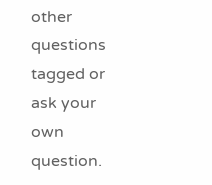other questions tagged or ask your own question.